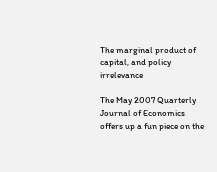The marginal product of capital, and policy irrelevance

The May 2007 Quarterly Journal of Economics offers up a fun piece on the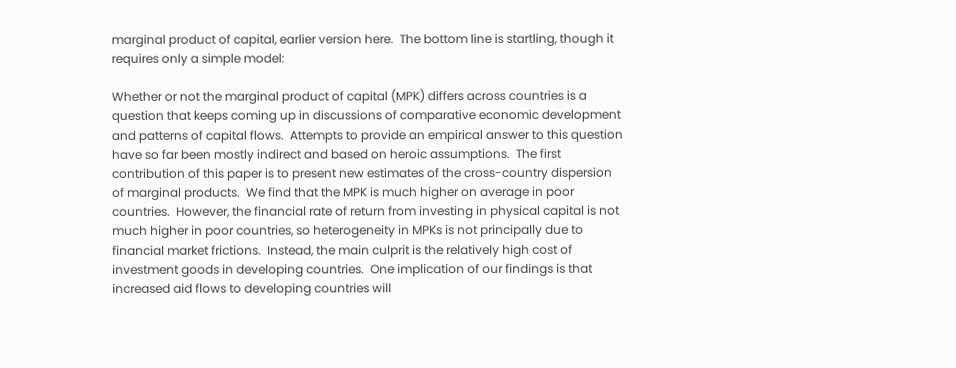marginal product of capital, earlier version here.  The bottom line is startling, though it requires only a simple model:

Whether or not the marginal product of capital (MPK) differs across countries is a question that keeps coming up in discussions of comparative economic development and patterns of capital flows.  Attempts to provide an empirical answer to this question have so far been mostly indirect and based on heroic assumptions.  The first contribution of this paper is to present new estimates of the cross-country dispersion of marginal products.  We find that the MPK is much higher on average in poor countries.  However, the financial rate of return from investing in physical capital is not much higher in poor countries, so heterogeneity in MPKs is not principally due to financial market frictions.  Instead, the main culprit is the relatively high cost of investment goods in developing countries.  One implication of our findings is that increased aid flows to developing countries will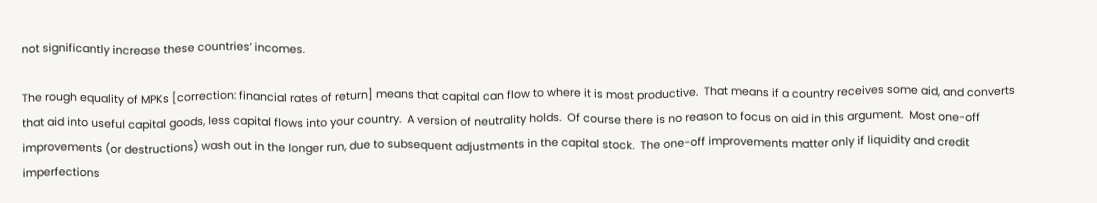not significantly increase these countries’ incomes.

The rough equality of MPKs [correction: financial rates of return] means that capital can flow to where it is most productive.  That means if a country receives some aid, and converts that aid into useful capital goods, less capital flows into your country.  A version of neutrality holds.  Of course there is no reason to focus on aid in this argument.  Most one-off improvements (or destructions) wash out in the longer run, due to subsequent adjustments in the capital stock.  The one-off improvements matter only if liquidity and credit imperfections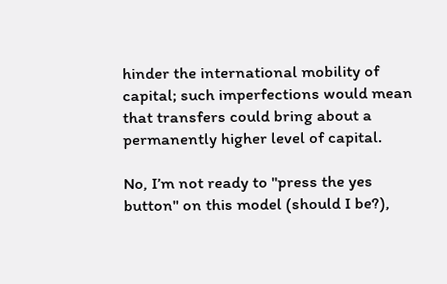hinder the international mobility of capital; such imperfections would mean that transfers could bring about a permanently higher level of capital.

No, I’m not ready to "press the yes button" on this model (should I be?),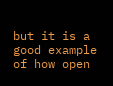but it is a good example of how open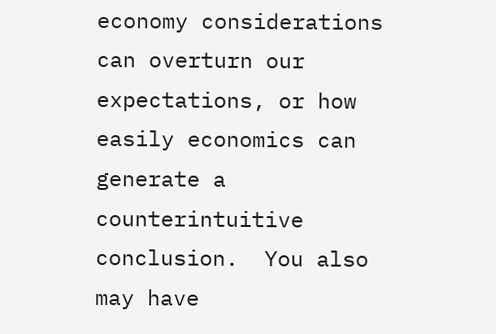economy considerations can overturn our expectations, or how easily economics can generate a counterintuitive conclusion.  You also may have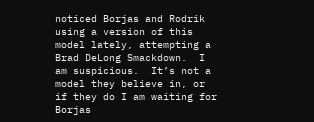noticed Borjas and Rodrik using a version of this model lately, attempting a Brad DeLong Smackdown.  I am suspicious.  It’s not a model they believe in, or if they do I am waiting for Borjas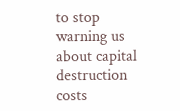to stop warning us about capital destruction costs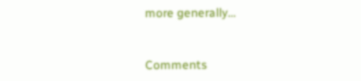more generally…


Comments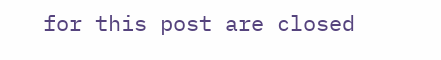for this post are closed